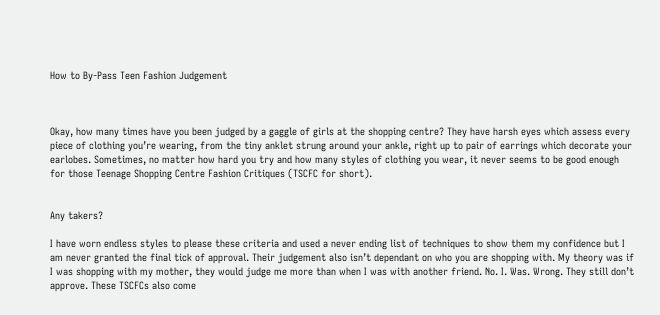How to By-Pass Teen Fashion Judgement



Okay, how many times have you been judged by a gaggle of girls at the shopping centre? They have harsh eyes which assess every piece of clothing you’re wearing, from the tiny anklet strung around your ankle, right up to pair of earrings which decorate your earlobes. Sometimes, no matter how hard you try and how many styles of clothing you wear, it never seems to be good enough for those Teenage Shopping Centre Fashion Critiques (TSCFC for short).


Any takers?

I have worn endless styles to please these criteria and used a never ending list of techniques to show them my confidence but I am never granted the final tick of approval. Their judgement also isn’t dependant on who you are shopping with. My theory was if I was shopping with my mother, they would judge me more than when I was with another friend. No. I. Was. Wrong. They still don’t approve. These TSCFCs also come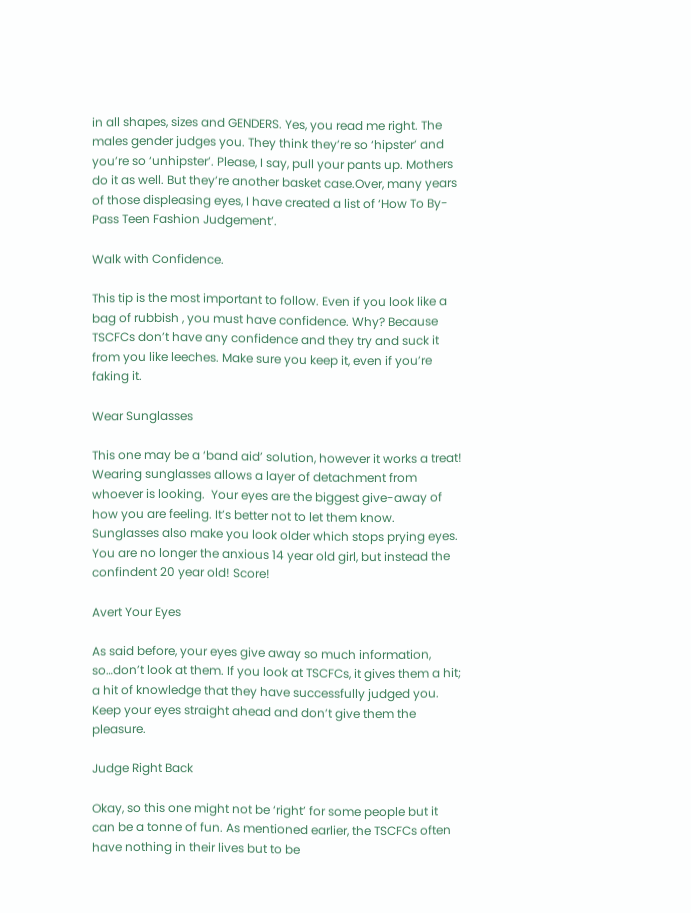in all shapes, sizes and GENDERS. Yes, you read me right. The males gender judges you. They think they’re so ‘hipster’ and you’re so ‘unhipster’. Please, I say, pull your pants up. Mothers do it as well. But they’re another basket case.Over, many years of those displeasing eyes, I have created a list of ‘How To By-Pass Teen Fashion Judgement’.

Walk with Confidence.

This tip is the most important to follow. Even if you look like a bag of rubbish , you must have confidence. Why? Because TSCFCs don’t have any confidence and they try and suck it from you like leeches. Make sure you keep it, even if you’re faking it.

Wear Sunglasses

This one may be a ‘band aid’ solution, however it works a treat! Wearing sunglasses allows a layer of detachment from whoever is looking.  Your eyes are the biggest give-away of how you are feeling. It’s better not to let them know. Sunglasses also make you look older which stops prying eyes. You are no longer the anxious 14 year old girl, but instead the confindent 20 year old! Score!

Avert Your Eyes

As said before, your eyes give away so much information, so…don’t look at them. If you look at TSCFCs, it gives them a hit; a hit of knowledge that they have successfully judged you. Keep your eyes straight ahead and don’t give them the pleasure.

Judge Right Back

Okay, so this one might not be ‘right’ for some people but it can be a tonne of fun. As mentioned earlier, the TSCFCs often have nothing in their lives but to be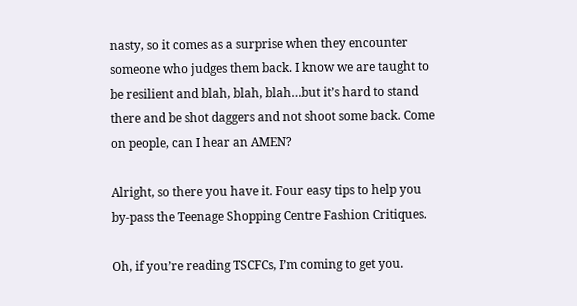nasty, so it comes as a surprise when they encounter someone who judges them back. I know we are taught to be resilient and blah, blah, blah…but it’s hard to stand there and be shot daggers and not shoot some back. Come on people, can I hear an AMEN?

Alright, so there you have it. Four easy tips to help you by-pass the Teenage Shopping Centre Fashion Critiques.

Oh, if you’re reading TSCFCs, I’m coming to get you.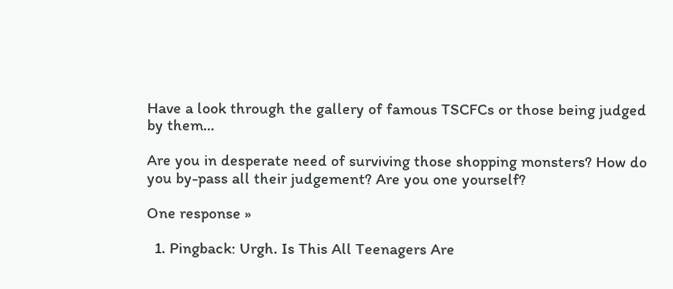Have a look through the gallery of famous TSCFCs or those being judged by them…

Are you in desperate need of surviving those shopping monsters? How do you by-pass all their judgement? Are you one yourself?

One response »

  1. Pingback: Urgh. Is This All Teenagers Are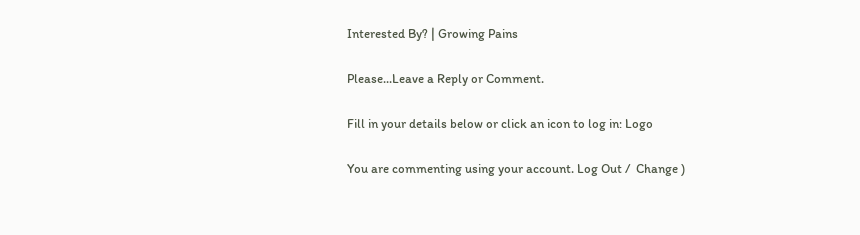Interested By? | Growing Pains

Please...Leave a Reply or Comment.

Fill in your details below or click an icon to log in: Logo

You are commenting using your account. Log Out /  Change )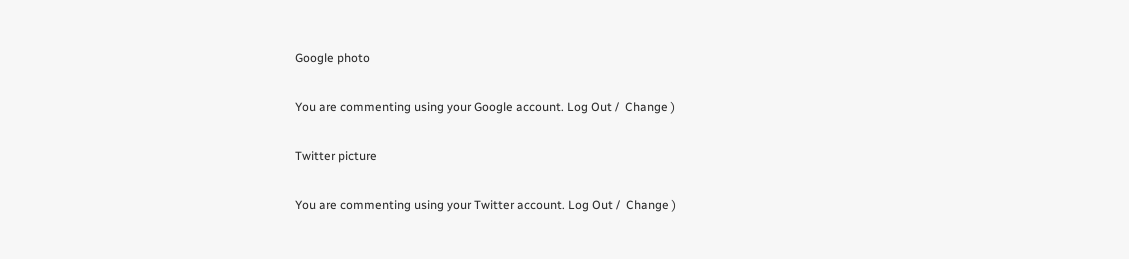Google photo

You are commenting using your Google account. Log Out /  Change )

Twitter picture

You are commenting using your Twitter account. Log Out /  Change )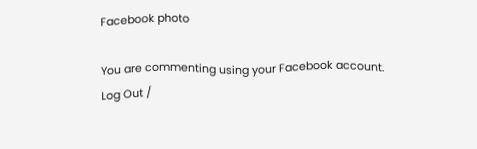Facebook photo

You are commenting using your Facebook account. Log Out /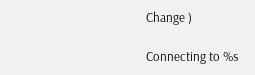Change )

Connecting to %s